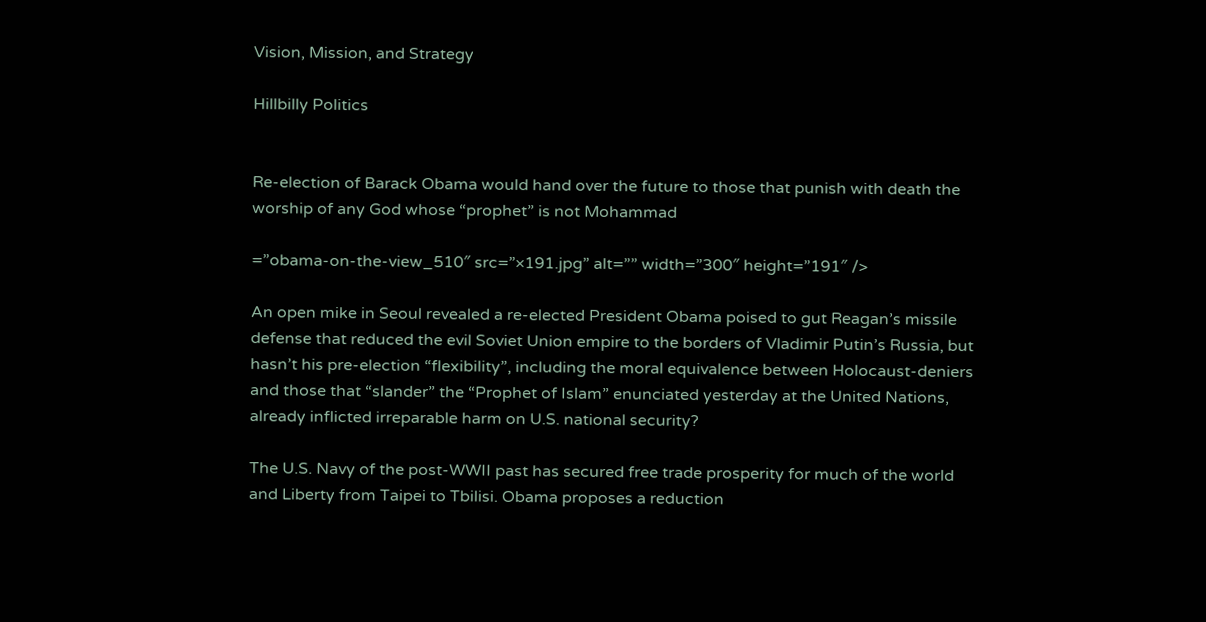Vision, Mission, and Strategy

Hillbilly Politics


Re-election of Barack Obama would hand over the future to those that punish with death the worship of any God whose “prophet” is not Mohammad

=”obama-on-the-view_510″ src=”×191.jpg” alt=”” width=”300″ height=”191″ />

An open mike in Seoul revealed a re-elected President Obama poised to gut Reagan’s missile defense that reduced the evil Soviet Union empire to the borders of Vladimir Putin’s Russia, but hasn’t his pre-election “flexibility”, including the moral equivalence between Holocaust-deniers and those that “slander” the “Prophet of Islam” enunciated yesterday at the United Nations, already inflicted irreparable harm on U.S. national security?

The U.S. Navy of the post-WWII past has secured free trade prosperity for much of the world and Liberty from Taipei to Tbilisi. Obama proposes a reduction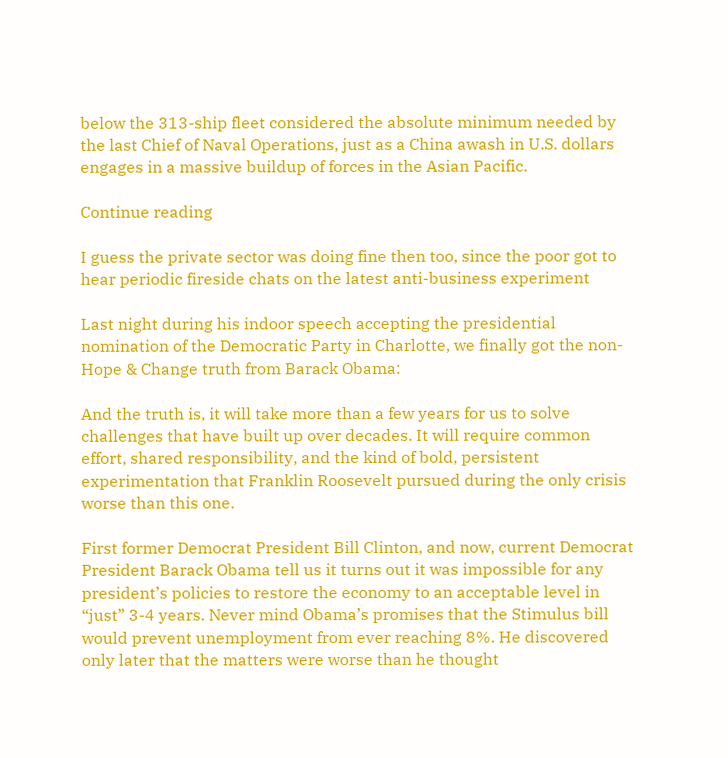below the 313-ship fleet considered the absolute minimum needed by the last Chief of Naval Operations, just as a China awash in U.S. dollars engages in a massive buildup of forces in the Asian Pacific.

Continue reading

I guess the private sector was doing fine then too, since the poor got to hear periodic fireside chats on the latest anti-business experiment

Last night during his indoor speech accepting the presidential nomination of the Democratic Party in Charlotte, we finally got the non-Hope & Change truth from Barack Obama:

And the truth is, it will take more than a few years for us to solve challenges that have built up over decades. It will require common effort, shared responsibility, and the kind of bold, persistent experimentation that Franklin Roosevelt pursued during the only crisis worse than this one.

First former Democrat President Bill Clinton, and now, current Democrat President Barack Obama tell us it turns out it was impossible for any president’s policies to restore the economy to an acceptable level in “just” 3-4 years. Never mind Obama’s promises that the Stimulus bill would prevent unemployment from ever reaching 8%. He discovered only later that the matters were worse than he thought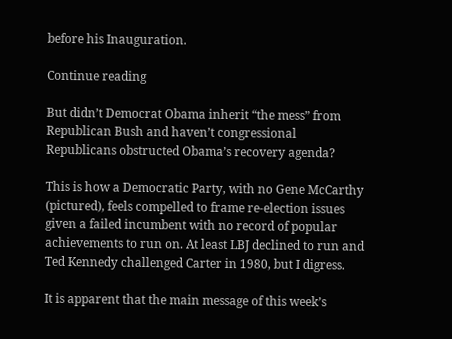before his Inauguration.

Continue reading

But didn’t Democrat Obama inherit “the mess” from Republican Bush and haven’t congressional Republicans obstructed Obama’s recovery agenda?

This is how a Democratic Party, with no Gene McCarthy (pictured), feels compelled to frame re-election issues given a failed incumbent with no record of popular achievements to run on. At least LBJ declined to run and Ted Kennedy challenged Carter in 1980, but I digress.

It is apparent that the main message of this week’s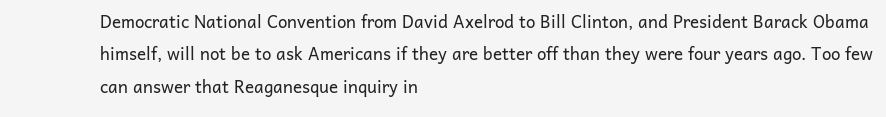Democratic National Convention from David Axelrod to Bill Clinton, and President Barack Obama himself, will not be to ask Americans if they are better off than they were four years ago. Too few can answer that Reaganesque inquiry in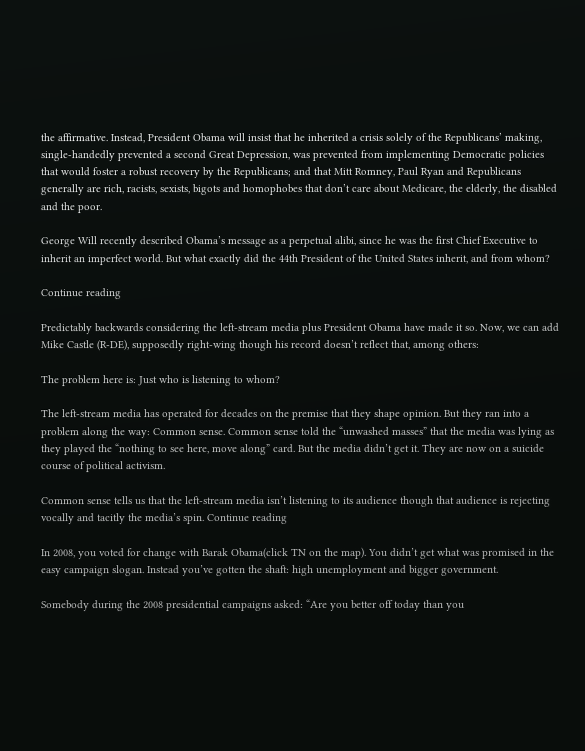the affirmative. Instead, President Obama will insist that he inherited a crisis solely of the Republicans’ making, single-handedly prevented a second Great Depression, was prevented from implementing Democratic policies that would foster a robust recovery by the Republicans; and that Mitt Romney, Paul Ryan and Republicans generally are rich, racists, sexists, bigots and homophobes that don’t care about Medicare, the elderly, the disabled and the poor.

George Will recently described Obama’s message as a perpetual alibi, since he was the first Chief Executive to inherit an imperfect world. But what exactly did the 44th President of the United States inherit, and from whom?

Continue reading

Predictably backwards considering the left-stream media plus President Obama have made it so. Now, we can add Mike Castle (R-DE), supposedly right-wing though his record doesn’t reflect that, among others:

The problem here is: Just who is listening to whom?

The left-stream media has operated for decades on the premise that they shape opinion. But they ran into a problem along the way: Common sense. Common sense told the “unwashed masses” that the media was lying as they played the “nothing to see here, move along” card. But the media didn’t get it. They are now on a suicide course of political activism.

Common sense tells us that the left-stream media isn’t listening to its audience though that audience is rejecting vocally and tacitly the media’s spin. Continue reading

In 2008, you voted for change with Barak Obama(click TN on the map). You didn’t get what was promised in the easy campaign slogan. Instead you’ve gotten the shaft: high unemployment and bigger government.

Somebody during the 2008 presidential campaigns asked: “Are you better off today than you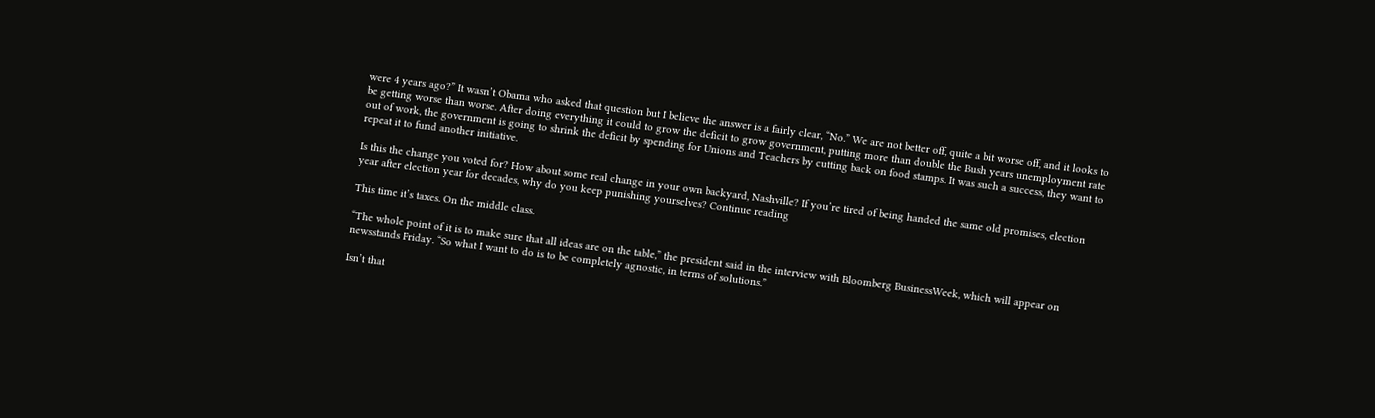were 4 years ago?” It wasn’t Obama who asked that question but I believe the answer is a fairly clear, “No.” We are not better off, quite a bit worse off, and it looks to be getting worse than worse. After doing everything it could to grow the deficit to grow government, putting more than double the Bush years unemployment rate out of work, the government is going to shrink the deficit by spending for Unions and Teachers by cutting back on food stamps. It was such a success, they want to repeat it to fund another initiative.

Is this the change you voted for? How about some real change in your own backyard, Nashville? If you’re tired of being handed the same old promises, election year after election year for decades, why do you keep punishing yourselves? Continue reading

This time it’s taxes. On the middle class.

“The whole point of it is to make sure that all ideas are on the table,” the president said in the interview with Bloomberg BusinessWeek, which will appear on newsstands Friday. “So what I want to do is to be completely agnostic, in terms of solutions.”

Isn’t that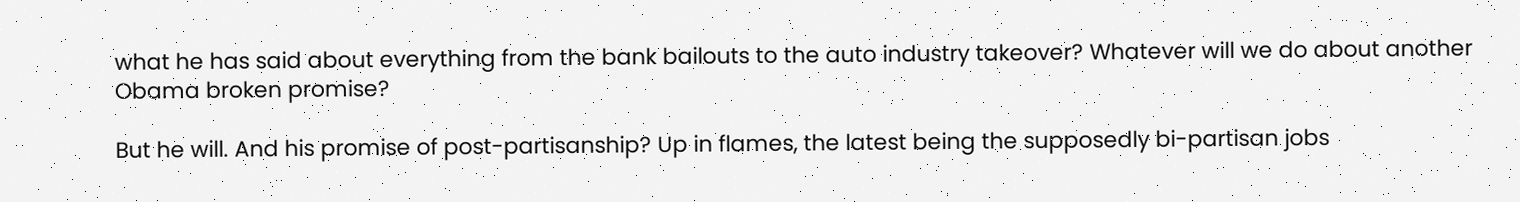what he has said about everything from the bank bailouts to the auto industry takeover? Whatever will we do about another Obama broken promise?

But he will. And his promise of post-partisanship? Up in flames, the latest being the supposedly bi-partisan jobs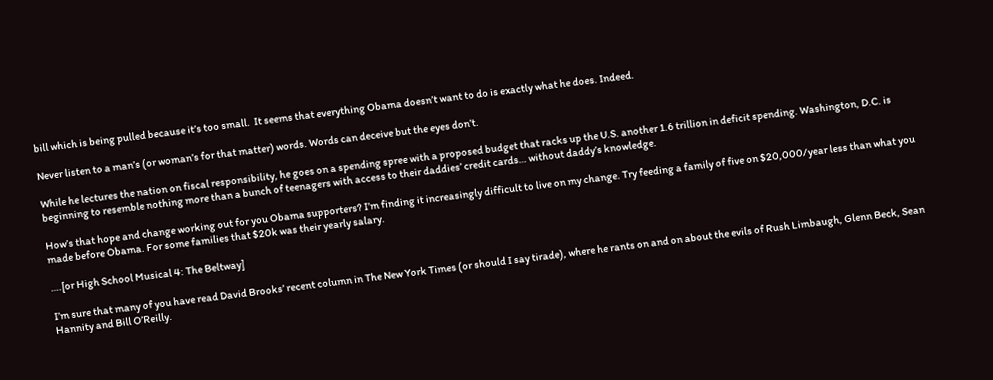bill which is being pulled because it’s too small.  It seems that everything Obama doesn’t want to do is exactly what he does. Indeed.

Never listen to a man’s (or woman’s for that matter) words. Words can deceive but the eyes don’t.

While he lectures the nation on fiscal responsibility, he goes on a spending spree with a proposed budget that racks up the U.S. another 1.6 trillion in deficit spending. Washington, D.C. is beginning to resemble nothing more than a bunch of teenagers with access to their daddies’ credit cards… without daddy’s knowledge.

How’s that hope and change working out for you Obama supporters? I’m finding it increasingly difficult to live on my change. Try feeding a family of five on $20,000/year less than what you made before Obama. For some families that $20k was their yearly salary.

….[or High School Musical 4: The Beltway]

I’m sure that many of you have read David Brooks’ recent column in The New York Times (or should I say tirade), where he rants on and on about the evils of Rush Limbaugh, Glenn Beck, Sean Hannity and Bill O’Reilly.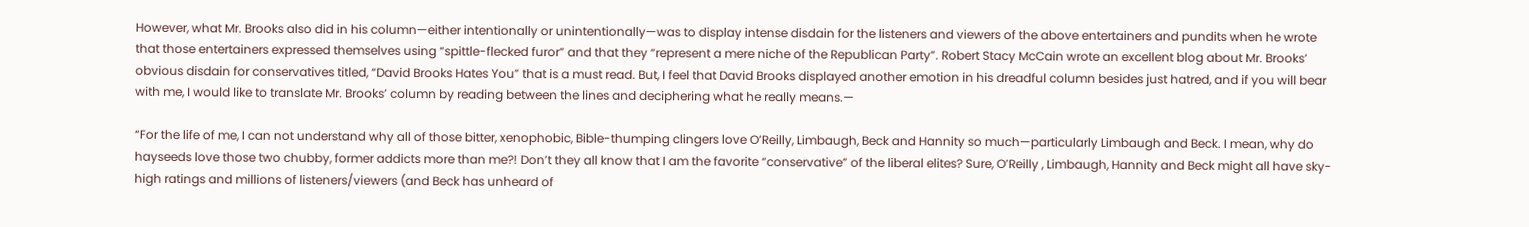However, what Mr. Brooks also did in his column—either intentionally or unintentionally—was to display intense disdain for the listeners and viewers of the above entertainers and pundits when he wrote that those entertainers expressed themselves using “spittle-flecked furor” and that they “represent a mere niche of the Republican Party”. Robert Stacy McCain wrote an excellent blog about Mr. Brooks’ obvious disdain for conservatives titled, “David Brooks Hates You” that is a must read. But, I feel that David Brooks displayed another emotion in his dreadful column besides just hatred, and if you will bear with me, I would like to translate Mr. Brooks’ column by reading between the lines and deciphering what he really means.—

“For the life of me, I can not understand why all of those bitter, xenophobic, Bible-thumping clingers love O’Reilly, Limbaugh, Beck and Hannity so much—particularly Limbaugh and Beck. I mean, why do hayseeds love those two chubby, former addicts more than me?! Don’t they all know that I am the favorite “conservative” of the liberal elites? Sure, O’Reilly , Limbaugh, Hannity and Beck might all have sky-high ratings and millions of listeners/viewers (and Beck has unheard of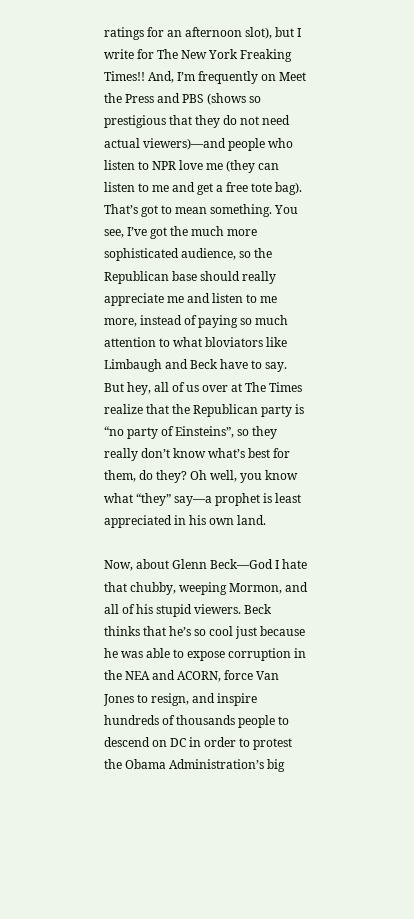ratings for an afternoon slot), but I write for The New York Freaking Times!! And, I’m frequently on Meet the Press and PBS (shows so prestigious that they do not need actual viewers)—and people who listen to NPR love me (they can listen to me and get a free tote bag). That’s got to mean something. You see, I’ve got the much more sophisticated audience, so the Republican base should really appreciate me and listen to me more, instead of paying so much attention to what bloviators like Limbaugh and Beck have to say. But hey, all of us over at The Times realize that the Republican party is “no party of Einsteins”, so they really don’t know what’s best for them, do they? Oh well, you know what “they” say—a prophet is least appreciated in his own land.

Now, about Glenn Beck—God I hate that chubby, weeping Mormon, and all of his stupid viewers. Beck thinks that he’s so cool just because he was able to expose corruption in the NEA and ACORN, force Van Jones to resign, and inspire hundreds of thousands people to descend on DC in order to protest the Obama Administration’s big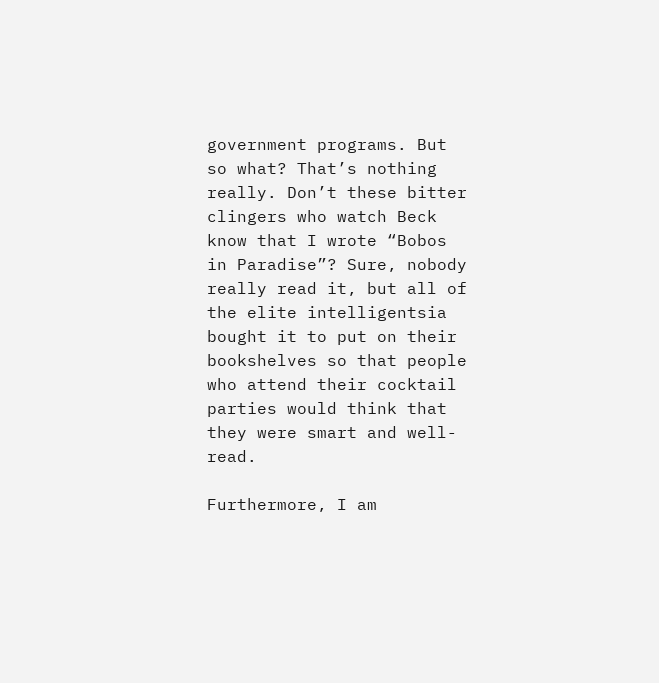government programs. But so what? That’s nothing really. Don’t these bitter clingers who watch Beck know that I wrote “Bobos in Paradise”? Sure, nobody really read it, but all of the elite intelligentsia bought it to put on their bookshelves so that people who attend their cocktail parties would think that they were smart and well-read.

Furthermore, I am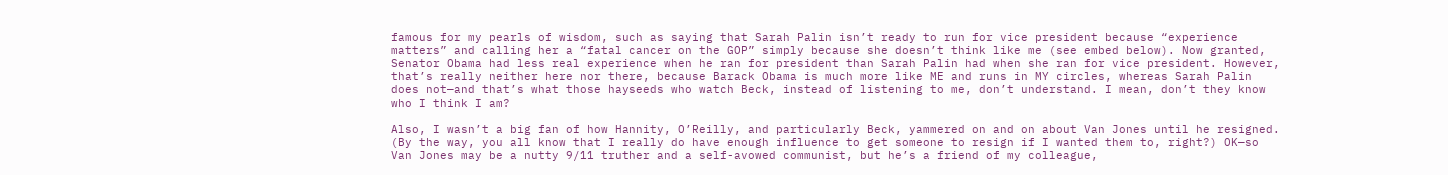famous for my pearls of wisdom, such as saying that Sarah Palin isn’t ready to run for vice president because “experience matters” and calling her a “fatal cancer on the GOP” simply because she doesn’t think like me (see embed below). Now granted, Senator Obama had less real experience when he ran for president than Sarah Palin had when she ran for vice president. However, that’s really neither here nor there, because Barack Obama is much more like ME and runs in MY circles, whereas Sarah Palin does not—and that’s what those hayseeds who watch Beck, instead of listening to me, don’t understand. I mean, don’t they know who I think I am?

Also, I wasn’t a big fan of how Hannity, O’Reilly, and particularly Beck, yammered on and on about Van Jones until he resigned. (By the way, you all know that I really do have enough influence to get someone to resign if I wanted them to, right?) OK—so Van Jones may be a nutty 9/11 truther and a self-avowed communist, but he’s a friend of my colleague,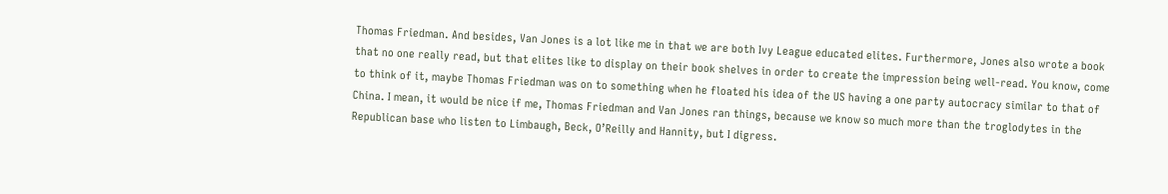Thomas Friedman. And besides, Van Jones is a lot like me in that we are both Ivy League educated elites. Furthermore, Jones also wrote a book that no one really read, but that elites like to display on their book shelves in order to create the impression being well-read. You know, come to think of it, maybe Thomas Friedman was on to something when he floated his idea of the US having a one party autocracy similar to that of China. I mean, it would be nice if me, Thomas Friedman and Van Jones ran things, because we know so much more than the troglodytes in the Republican base who listen to Limbaugh, Beck, O’Reilly and Hannity, but I digress.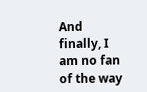And finally, I am no fan of the way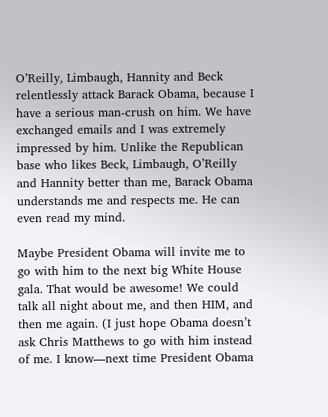O’Reilly, Limbaugh, Hannity and Beck relentlessly attack Barack Obama, because I have a serious man-crush on him. We have exchanged emails and I was extremely impressed by him. Unlike the Republican base who likes Beck, Limbaugh, O’Reilly and Hannity better than me, Barack Obama understands me and respects me. He can even read my mind.

Maybe President Obama will invite me to go with him to the next big White House gala. That would be awesome! We could talk all night about me, and then HIM, and then me again. (I just hope Obama doesn’t ask Chris Matthews to go with him instead of me. I know—next time President Obama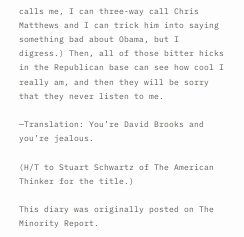calls me, I can three-way call Chris Matthews and I can trick him into saying something bad about Obama, but I digress.) Then, all of those bitter hicks in the Republican base can see how cool I really am, and then they will be sorry that they never listen to me.

—Translation: You’re David Brooks and you’re jealous.

(H/T to Stuart Schwartz of The American Thinker for the title.)

This diary was originally posted on The Minority Report.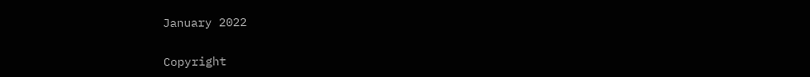January 2022


Copyright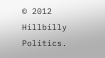© 2012 Hillbilly Politics.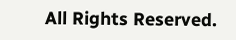All Rights Reserved.